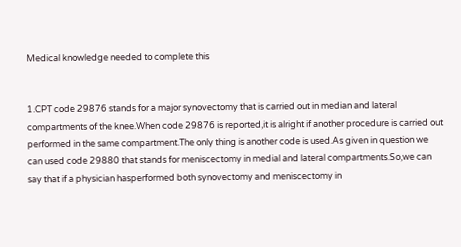Medical knowledge needed to complete this


1.CPT code 29876 stands for a major synovectomy that is carried out in median and lateral compartments of the knee.When code 29876 is reported,it is alright if another procedure is carried out performed in the same compartment.The only thing is another code is used.As given in question we can used code 29880 that stands for meniscectomy in medial and lateral compartments.So,we can say that if a physician hasperformed both synovectomy and meniscectomy in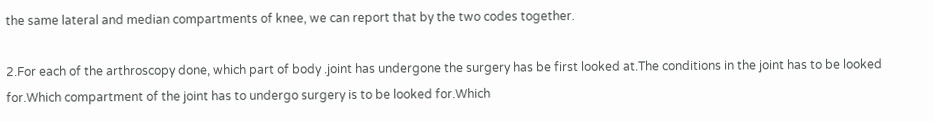the same lateral and median compartments of knee, we can report that by the two codes together.

2.For each of the arthroscopy done, which part of body .joint has undergone the surgery has be first looked at.The conditions in the joint has to be looked for.Which compartment of the joint has to undergo surgery is to be looked for.Which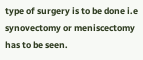type of surgery is to be done i.e synovectomy or meniscectomy has to be seen.